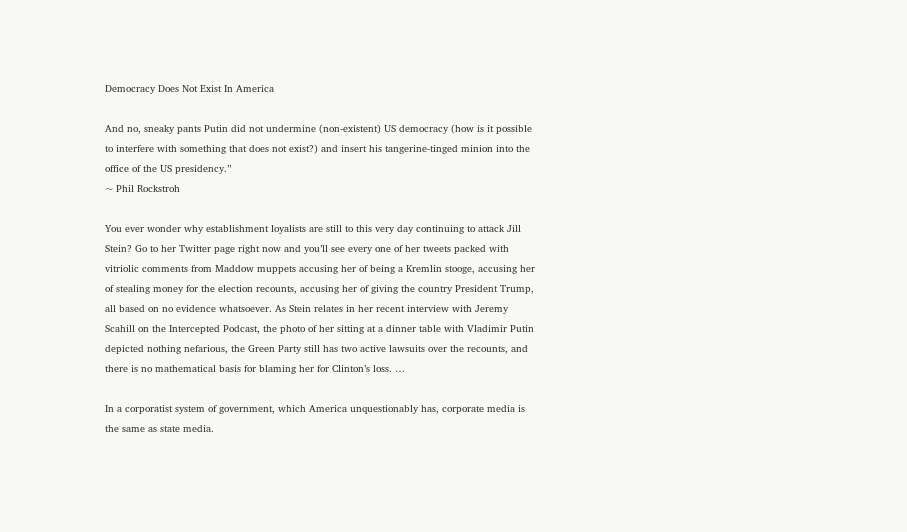Democracy Does Not Exist In America

And no, sneaky pants Putin did not undermine (non-existent) US democracy (how is it possible to interfere with something that does not exist?) and insert his tangerine-tinged minion into the office of the US presidency.”
~ Phil Rockstroh

You ever wonder why establishment loyalists are still to this very day continuing to attack Jill Stein? Go to her Twitter page right now and you’ll see every one of her tweets packed with vitriolic comments from Maddow muppets accusing her of being a Kremlin stooge, accusing her of stealing money for the election recounts, accusing her of giving the country President Trump, all based on no evidence whatsoever. As Stein relates in her recent interview with Jeremy Scahill on the Intercepted Podcast, the photo of her sitting at a dinner table with Vladimir Putin depicted nothing nefarious, the Green Party still has two active lawsuits over the recounts, and there is no mathematical basis for blaming her for Clinton’s loss. …

In a corporatist system of government, which America unquestionably has, corporate media is the same as state media.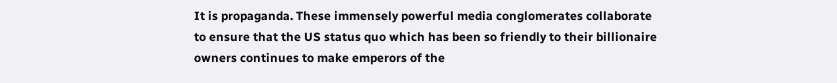It is propaganda. These immensely powerful media conglomerates collaborate to ensure that the US status quo which has been so friendly to their billionaire owners continues to make emperors of the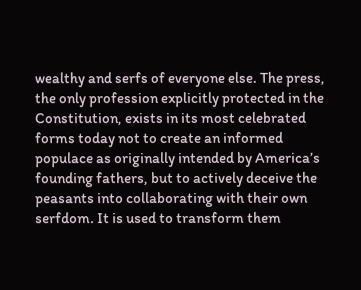wealthy and serfs of everyone else. The press, the only profession explicitly protected in the Constitution, exists in its most celebrated forms today not to create an informed populace as originally intended by America’s founding fathers, but to actively deceive the peasants into collaborating with their own serfdom. It is used to transform them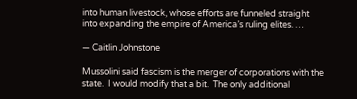into human livestock, whose efforts are funneled straight into expanding the empire of America’s ruling elites. …

— Caitlin Johnstone

Mussolini said fascism is the merger of corporations with the state.  I would modify that a bit.  The only additional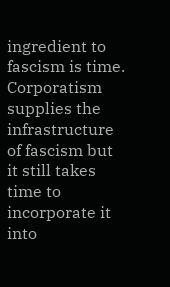ingredient to fascism is time.  Corporatism supplies the infrastructure of fascism but it still takes time to incorporate it into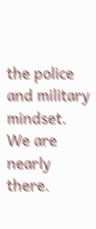the police and military mindset.   We are nearly there.